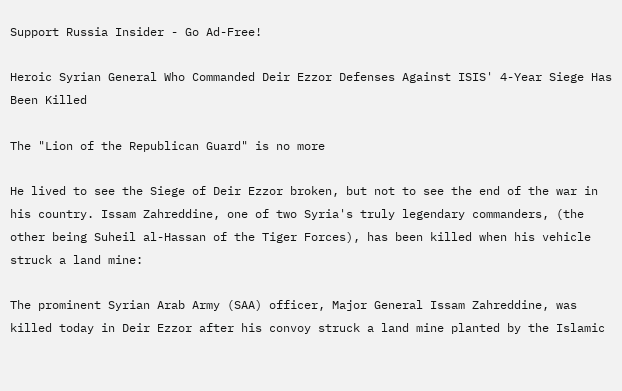Support Russia Insider - Go Ad-Free!

Heroic Syrian General Who Commanded Deir Ezzor Defenses Against ISIS' 4-Year Siege Has Been Killed

The "Lion of the Republican Guard" is no more

He lived to see the Siege of Deir Ezzor broken, but not to see the end of the war in his country. Issam Zahreddine, one of two Syria's truly legendary commanders, (the other being Suheil al-Hassan of the Tiger Forces), has been killed when his vehicle struck a land mine:

The prominent Syrian Arab Army (SAA) officer, Major General Issam Zahreddine, was killed today in Deir Ezzor after his convoy struck a land mine planted by the Islamic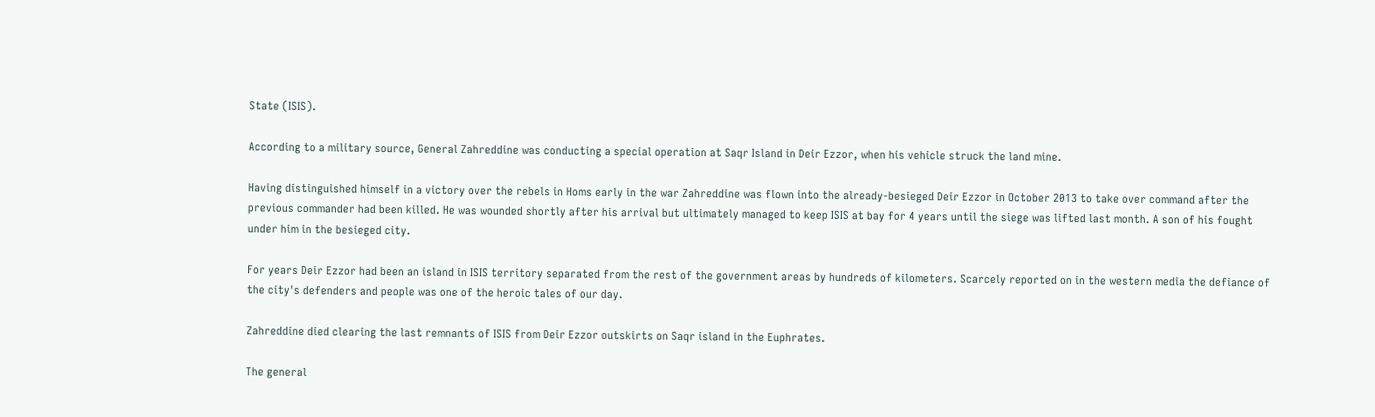State (ISIS).

According to a military source, General Zahreddine was conducting a special operation at Saqr Island in Deir Ezzor, when his vehicle struck the land mine.

Having distinguished himself in a victory over the rebels in Homs early in the war Zahreddine was flown into the already-besieged Deir Ezzor in October 2013 to take over command after the previous commander had been killed. He was wounded shortly after his arrival but ultimately managed to keep ISIS at bay for 4 years until the siege was lifted last month. A son of his fought under him in the besieged city.

For years Deir Ezzor had been an island in ISIS territory separated from the rest of the government areas by hundreds of kilometers. Scarcely reported on in the western media the defiance of the city's defenders and people was one of the heroic tales of our day.

Zahreddine died clearing the last remnants of ISIS from Deir Ezzor outskirts on Saqr island in the Euphrates.

The general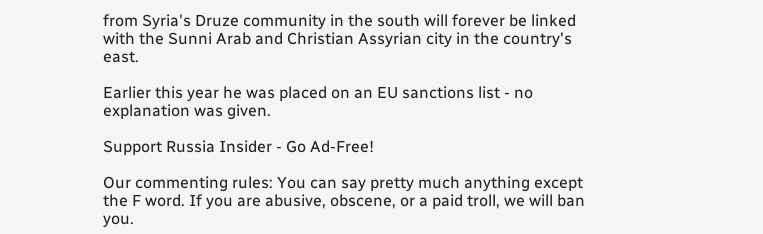from Syria's Druze community in the south will forever be linked with the Sunni Arab and Christian Assyrian city in the country's east.

Earlier this year he was placed on an EU sanctions list - no explanation was given.

Support Russia Insider - Go Ad-Free!

Our commenting rules: You can say pretty much anything except the F word. If you are abusive, obscene, or a paid troll, we will ban you.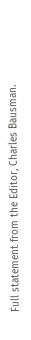Full statement from the Editor, Charles Bausman.